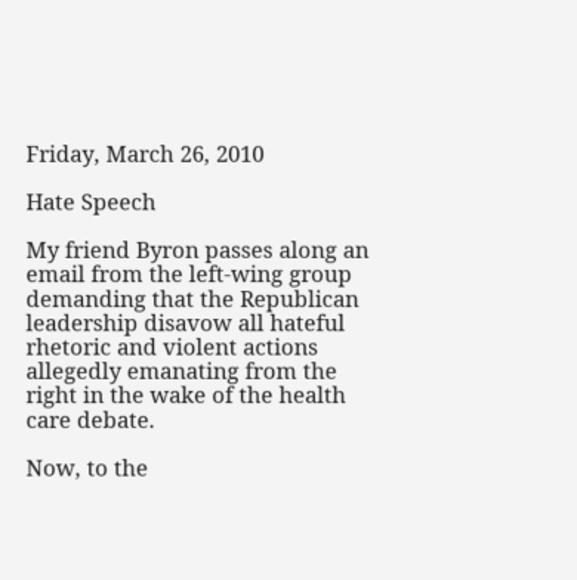Friday, March 26, 2010

Hate Speech

My friend Byron passes along an email from the left-wing group demanding that the Republican leadership disavow all hateful rhetoric and violent actions allegedly emanating from the right in the wake of the health care debate.

Now, to the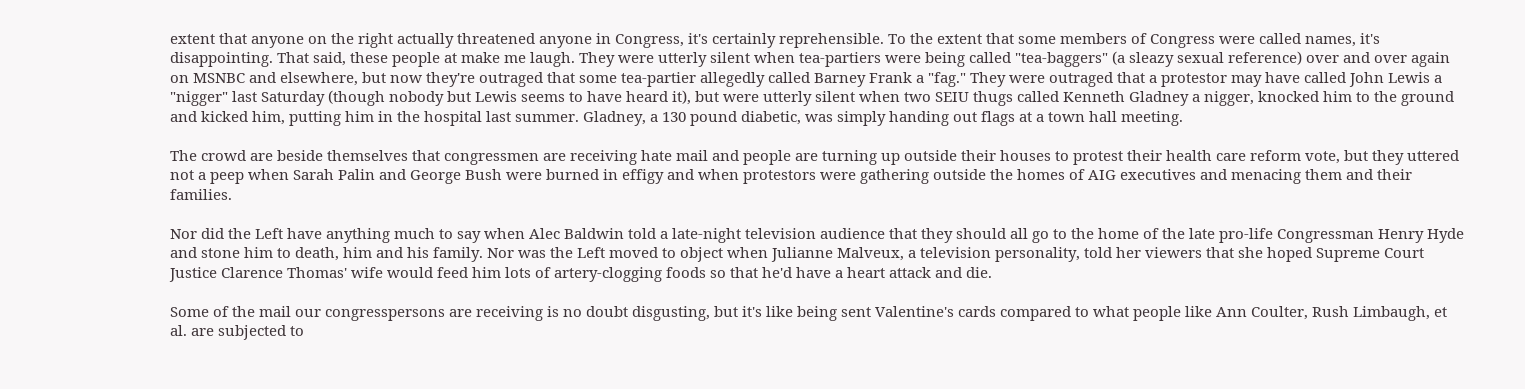extent that anyone on the right actually threatened anyone in Congress, it's certainly reprehensible. To the extent that some members of Congress were called names, it's disappointing. That said, these people at make me laugh. They were utterly silent when tea-partiers were being called "tea-baggers" (a sleazy sexual reference) over and over again on MSNBC and elsewhere, but now they're outraged that some tea-partier allegedly called Barney Frank a "fag." They were outraged that a protestor may have called John Lewis a "nigger" last Saturday (though nobody but Lewis seems to have heard it), but were utterly silent when two SEIU thugs called Kenneth Gladney a nigger, knocked him to the ground and kicked him, putting him in the hospital last summer. Gladney, a 130 pound diabetic, was simply handing out flags at a town hall meeting.

The crowd are beside themselves that congressmen are receiving hate mail and people are turning up outside their houses to protest their health care reform vote, but they uttered not a peep when Sarah Palin and George Bush were burned in effigy and when protestors were gathering outside the homes of AIG executives and menacing them and their families.

Nor did the Left have anything much to say when Alec Baldwin told a late-night television audience that they should all go to the home of the late pro-life Congressman Henry Hyde and stone him to death, him and his family. Nor was the Left moved to object when Julianne Malveux, a television personality, told her viewers that she hoped Supreme Court Justice Clarence Thomas' wife would feed him lots of artery-clogging foods so that he'd have a heart attack and die.

Some of the mail our congresspersons are receiving is no doubt disgusting, but it's like being sent Valentine's cards compared to what people like Ann Coulter, Rush Limbaugh, et al. are subjected to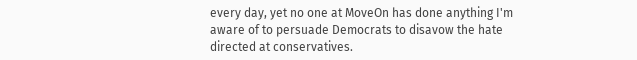every day, yet no one at MoveOn has done anything I'm aware of to persuade Democrats to disavow the hate directed at conservatives.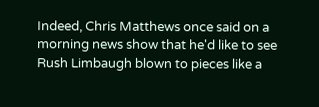Indeed, Chris Matthews once said on a morning news show that he'd like to see Rush Limbaugh blown to pieces like a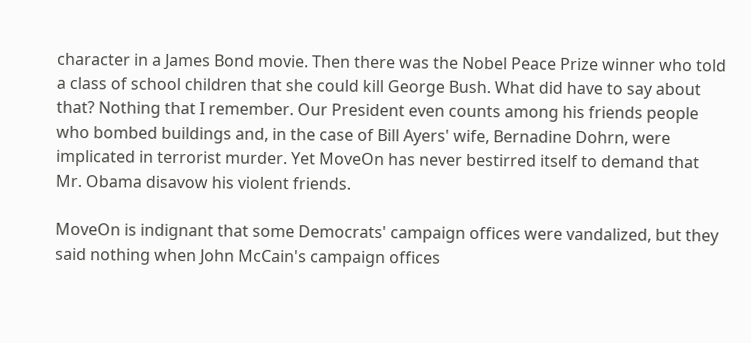character in a James Bond movie. Then there was the Nobel Peace Prize winner who told a class of school children that she could kill George Bush. What did have to say about that? Nothing that I remember. Our President even counts among his friends people who bombed buildings and, in the case of Bill Ayers' wife, Bernadine Dohrn, were implicated in terrorist murder. Yet MoveOn has never bestirred itself to demand that Mr. Obama disavow his violent friends.

MoveOn is indignant that some Democrats' campaign offices were vandalized, but they said nothing when John McCain's campaign offices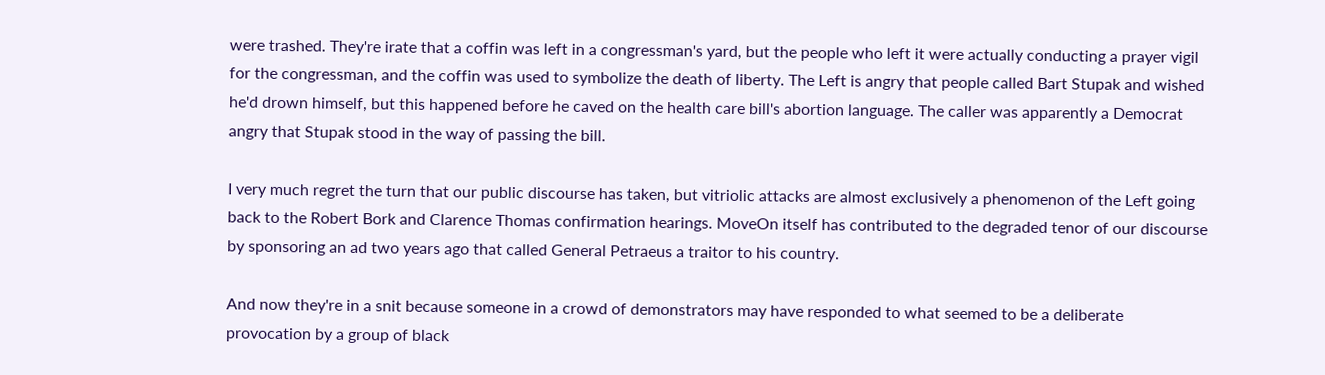were trashed. They're irate that a coffin was left in a congressman's yard, but the people who left it were actually conducting a prayer vigil for the congressman, and the coffin was used to symbolize the death of liberty. The Left is angry that people called Bart Stupak and wished he'd drown himself, but this happened before he caved on the health care bill's abortion language. The caller was apparently a Democrat angry that Stupak stood in the way of passing the bill.

I very much regret the turn that our public discourse has taken, but vitriolic attacks are almost exclusively a phenomenon of the Left going back to the Robert Bork and Clarence Thomas confirmation hearings. MoveOn itself has contributed to the degraded tenor of our discourse by sponsoring an ad two years ago that called General Petraeus a traitor to his country.

And now they're in a snit because someone in a crowd of demonstrators may have responded to what seemed to be a deliberate provocation by a group of black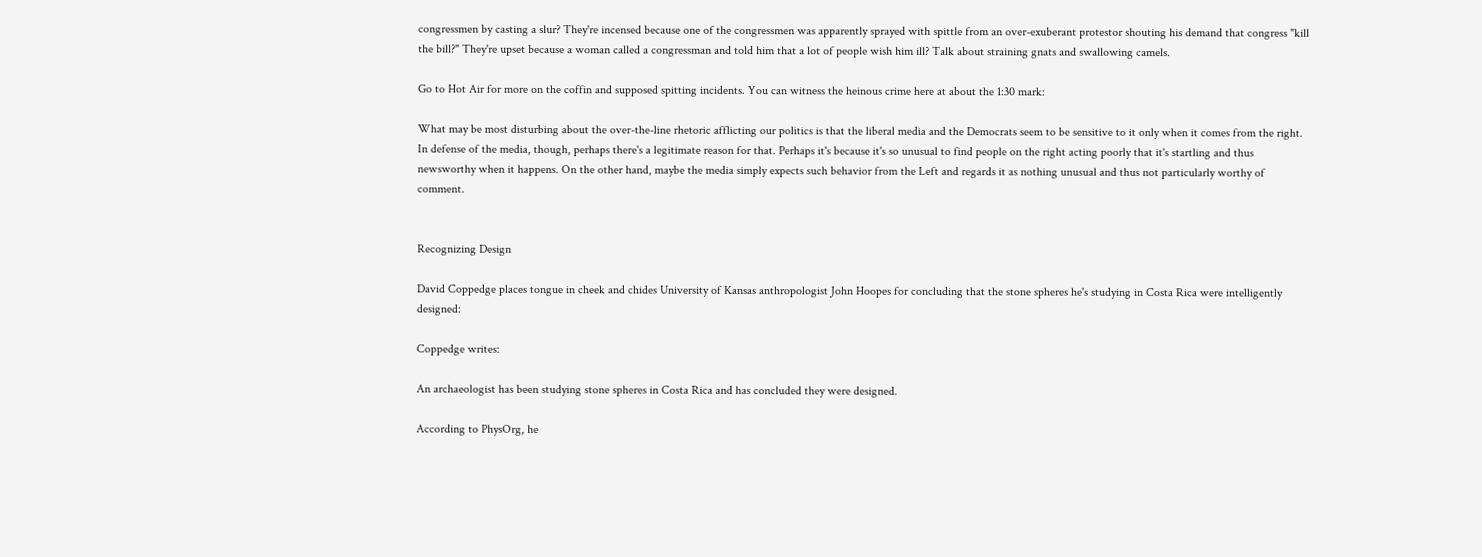congressmen by casting a slur? They're incensed because one of the congressmen was apparently sprayed with spittle from an over-exuberant protestor shouting his demand that congress "kill the bill?" They're upset because a woman called a congressman and told him that a lot of people wish him ill? Talk about straining gnats and swallowing camels.

Go to Hot Air for more on the coffin and supposed spitting incidents. You can witness the heinous crime here at about the 1:30 mark:

What may be most disturbing about the over-the-line rhetoric afflicting our politics is that the liberal media and the Democrats seem to be sensitive to it only when it comes from the right. In defense of the media, though, perhaps there's a legitimate reason for that. Perhaps it's because it's so unusual to find people on the right acting poorly that it's startling and thus newsworthy when it happens. On the other hand, maybe the media simply expects such behavior from the Left and regards it as nothing unusual and thus not particularly worthy of comment.


Recognizing Design

David Coppedge places tongue in cheek and chides University of Kansas anthropologist John Hoopes for concluding that the stone spheres he's studying in Costa Rica were intelligently designed:

Coppedge writes:

An archaeologist has been studying stone spheres in Costa Rica and has concluded they were designed.

According to PhysOrg, he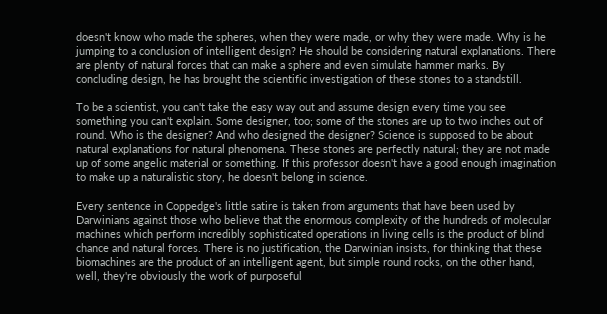doesn't know who made the spheres, when they were made, or why they were made. Why is he jumping to a conclusion of intelligent design? He should be considering natural explanations. There are plenty of natural forces that can make a sphere and even simulate hammer marks. By concluding design, he has brought the scientific investigation of these stones to a standstill.

To be a scientist, you can't take the easy way out and assume design every time you see something you can't explain. Some designer, too; some of the stones are up to two inches out of round. Who is the designer? And who designed the designer? Science is supposed to be about natural explanations for natural phenomena. These stones are perfectly natural; they are not made up of some angelic material or something. If this professor doesn't have a good enough imagination to make up a naturalistic story, he doesn't belong in science.

Every sentence in Coppedge's little satire is taken from arguments that have been used by Darwinians against those who believe that the enormous complexity of the hundreds of molecular machines which perform incredibly sophisticated operations in living cells is the product of blind chance and natural forces. There is no justification, the Darwinian insists, for thinking that these biomachines are the product of an intelligent agent, but simple round rocks, on the other hand, well, they're obviously the work of purposeful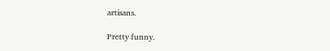artisans.

Pretty funny.